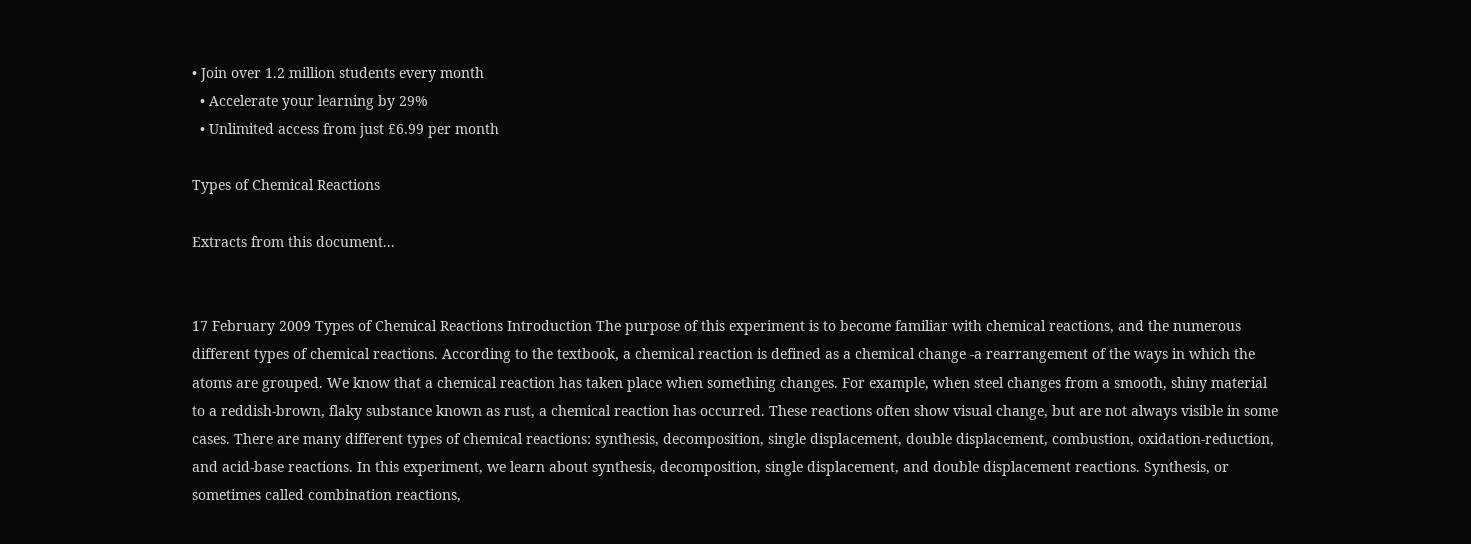• Join over 1.2 million students every month
  • Accelerate your learning by 29%
  • Unlimited access from just £6.99 per month

Types of Chemical Reactions

Extracts from this document...


17 February 2009 Types of Chemical Reactions Introduction The purpose of this experiment is to become familiar with chemical reactions, and the numerous different types of chemical reactions. According to the textbook, a chemical reaction is defined as a chemical change -a rearrangement of the ways in which the atoms are grouped. We know that a chemical reaction has taken place when something changes. For example, when steel changes from a smooth, shiny material to a reddish-brown, flaky substance known as rust, a chemical reaction has occurred. These reactions often show visual change, but are not always visible in some cases. There are many different types of chemical reactions: synthesis, decomposition, single displacement, double displacement, combustion, oxidation-reduction, and acid-base reactions. In this experiment, we learn about synthesis, decomposition, single displacement, and double displacement reactions. Synthesis, or sometimes called combination reactions,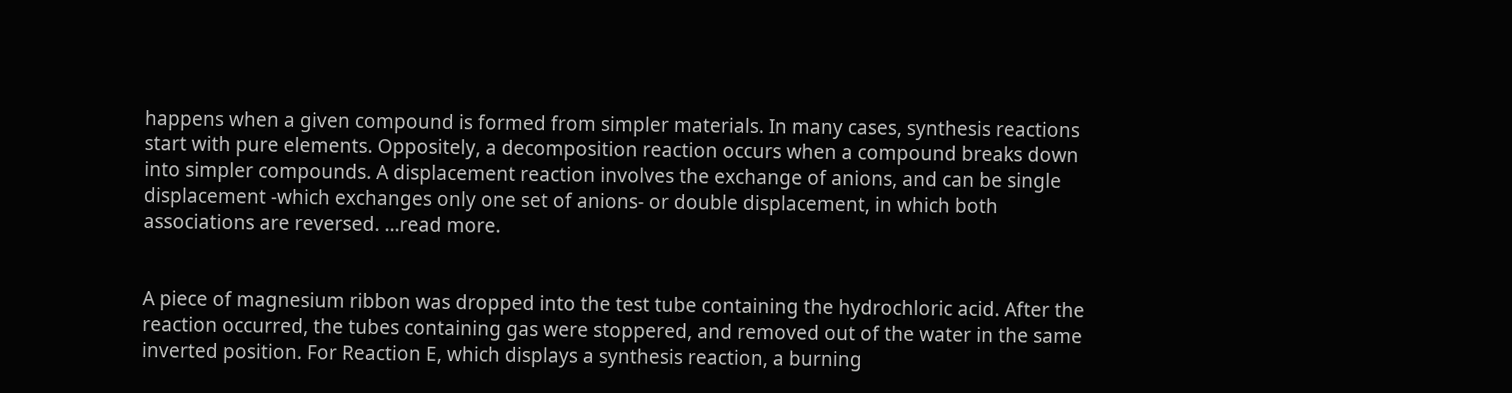happens when a given compound is formed from simpler materials. In many cases, synthesis reactions start with pure elements. Oppositely, a decomposition reaction occurs when a compound breaks down into simpler compounds. A displacement reaction involves the exchange of anions, and can be single displacement -which exchanges only one set of anions- or double displacement, in which both associations are reversed. ...read more.


A piece of magnesium ribbon was dropped into the test tube containing the hydrochloric acid. After the reaction occurred, the tubes containing gas were stoppered, and removed out of the water in the same inverted position. For Reaction E, which displays a synthesis reaction, a burning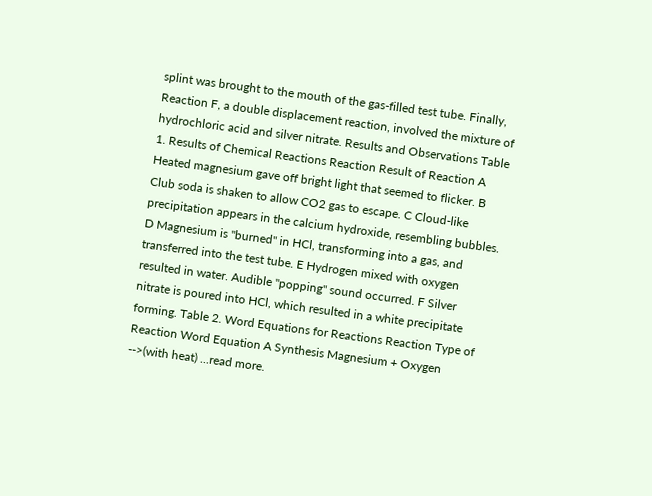splint was brought to the mouth of the gas-filled test tube. Finally, Reaction F, a double displacement reaction, involved the mixture of hydrochloric acid and silver nitrate. Results and Observations Table 1. Results of Chemical Reactions Reaction Result of Reaction A Heated magnesium gave off bright light that seemed to flicker. B Club soda is shaken to allow CO2 gas to escape. C Cloud-like precipitation appears in the calcium hydroxide, resembling bubbles. D Magnesium is "burned" in HCl, transforming into a gas, and transferred into the test tube. E Hydrogen mixed with oxygen resulted in water. Audible "popping" sound occurred. F Silver nitrate is poured into HCl, which resulted in a white precipitate forming. Table 2. Word Equations for Reactions Reaction Type of Reaction Word Equation A Synthesis Magnesium + Oxygen -->(with heat) ...read more.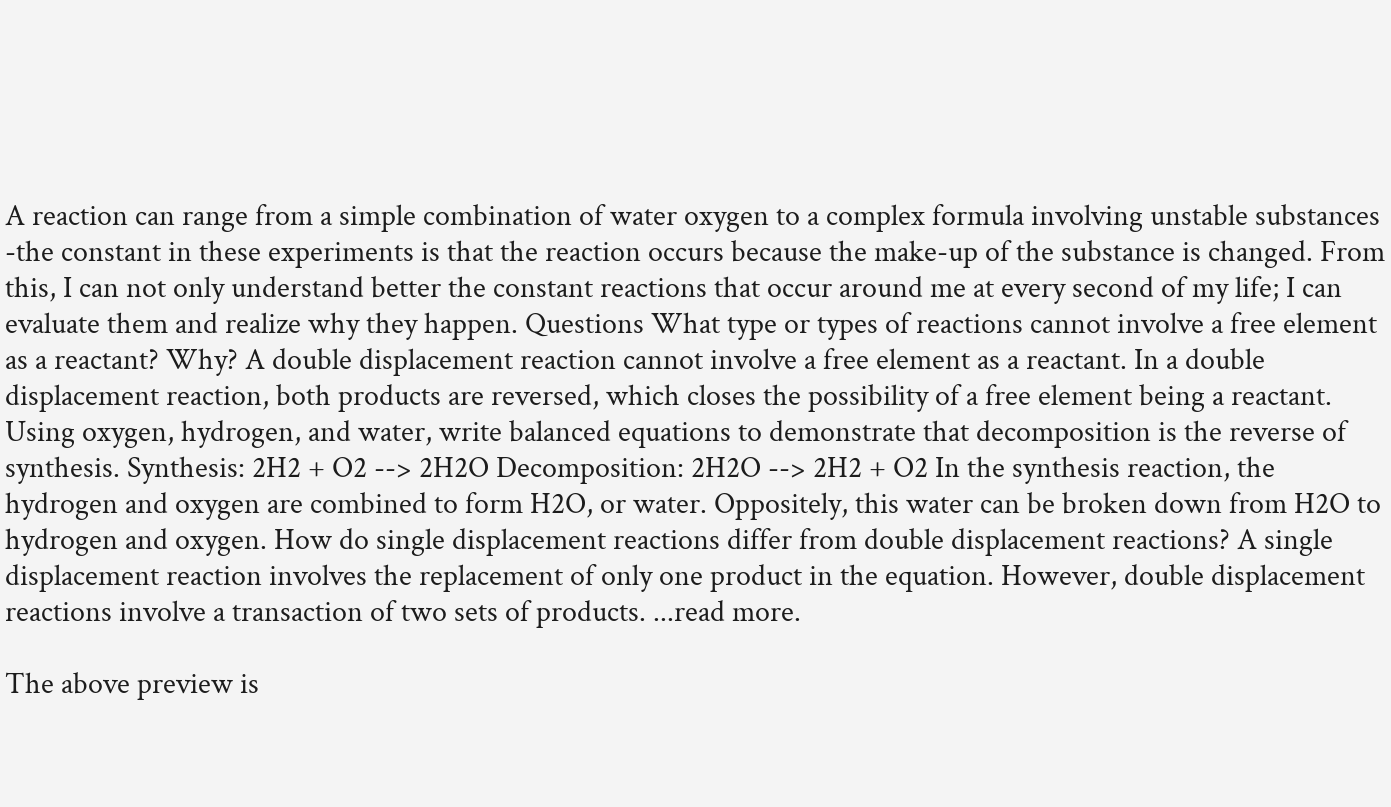A reaction can range from a simple combination of water oxygen to a complex formula involving unstable substances -the constant in these experiments is that the reaction occurs because the make-up of the substance is changed. From this, I can not only understand better the constant reactions that occur around me at every second of my life; I can evaluate them and realize why they happen. Questions What type or types of reactions cannot involve a free element as a reactant? Why? A double displacement reaction cannot involve a free element as a reactant. In a double displacement reaction, both products are reversed, which closes the possibility of a free element being a reactant. Using oxygen, hydrogen, and water, write balanced equations to demonstrate that decomposition is the reverse of synthesis. Synthesis: 2H2 + O2 --> 2H2O Decomposition: 2H2O --> 2H2 + O2 In the synthesis reaction, the hydrogen and oxygen are combined to form H2O, or water. Oppositely, this water can be broken down from H2O to hydrogen and oxygen. How do single displacement reactions differ from double displacement reactions? A single displacement reaction involves the replacement of only one product in the equation. However, double displacement reactions involve a transaction of two sets of products. ...read more.

The above preview is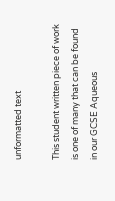unformatted text

This student written piece of work is one of many that can be found in our GCSE Aqueous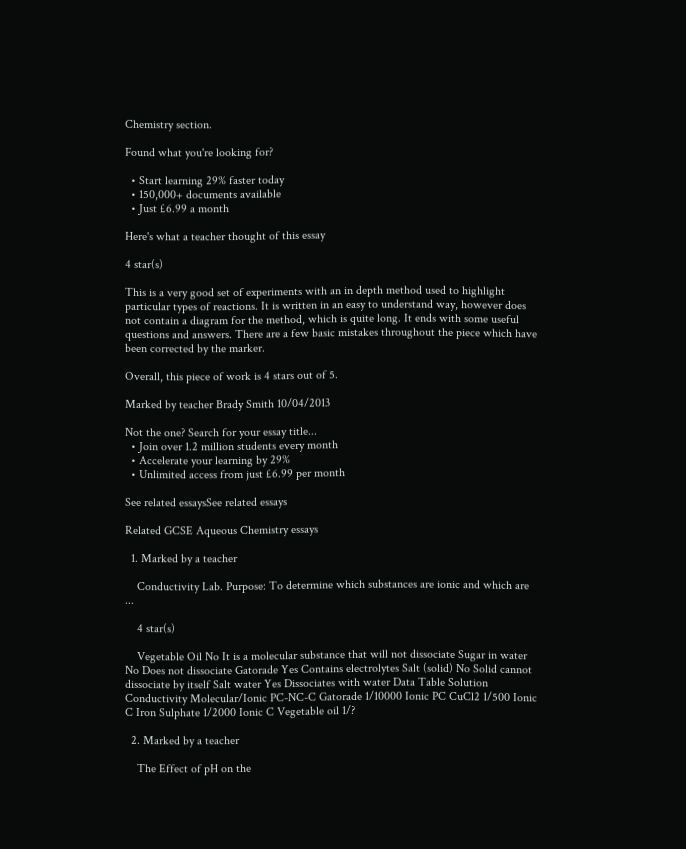Chemistry section.

Found what you're looking for?

  • Start learning 29% faster today
  • 150,000+ documents available
  • Just £6.99 a month

Here's what a teacher thought of this essay

4 star(s)

This is a very good set of experiments with an in depth method used to highlight particular types of reactions. It is written in an easy to understand way, however does not contain a diagram for the method, which is quite long. It ends with some useful questions and answers. There are a few basic mistakes throughout the piece which have been corrected by the marker.

Overall, this piece of work is 4 stars out of 5.

Marked by teacher Brady Smith 10/04/2013

Not the one? Search for your essay title...
  • Join over 1.2 million students every month
  • Accelerate your learning by 29%
  • Unlimited access from just £6.99 per month

See related essaysSee related essays

Related GCSE Aqueous Chemistry essays

  1. Marked by a teacher

    Conductivity Lab. Purpose: To determine which substances are ionic and which are ...

    4 star(s)

    Vegetable Oil No It is a molecular substance that will not dissociate Sugar in water No Does not dissociate Gatorade Yes Contains electrolytes Salt (solid) No Solid cannot dissociate by itself Salt water Yes Dissociates with water Data Table Solution Conductivity Molecular/Ionic PC-NC-C Gatorade 1/10000 Ionic PC CuCl2 1/500 Ionic C Iron Sulphate 1/2000 Ionic C Vegetable oil 1/?

  2. Marked by a teacher

    The Effect of pH on the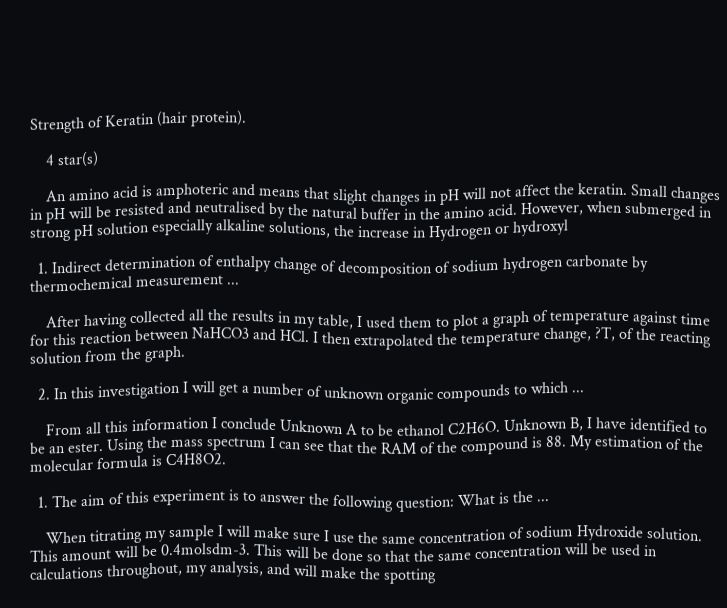Strength of Keratin (hair protein).

    4 star(s)

    An amino acid is amphoteric and means that slight changes in pH will not affect the keratin. Small changes in pH will be resisted and neutralised by the natural buffer in the amino acid. However, when submerged in strong pH solution especially alkaline solutions, the increase in Hydrogen or hydroxyl

  1. Indirect determination of enthalpy change of decomposition of sodium hydrogen carbonate by thermochemical measurement ...

    After having collected all the results in my table, I used them to plot a graph of temperature against time for this reaction between NaHCO3 and HCl. I then extrapolated the temperature change, ?T, of the reacting solution from the graph.

  2. In this investigation I will get a number of unknown organic compounds to which ...

    From all this information I conclude Unknown A to be ethanol C2H6O. Unknown B, I have identified to be an ester. Using the mass spectrum I can see that the RAM of the compound is 88. My estimation of the molecular formula is C4H8O2.

  1. The aim of this experiment is to answer the following question: What is the ...

    When titrating my sample I will make sure I use the same concentration of sodium Hydroxide solution. This amount will be 0.4molsdm-3. This will be done so that the same concentration will be used in calculations throughout, my analysis, and will make the spotting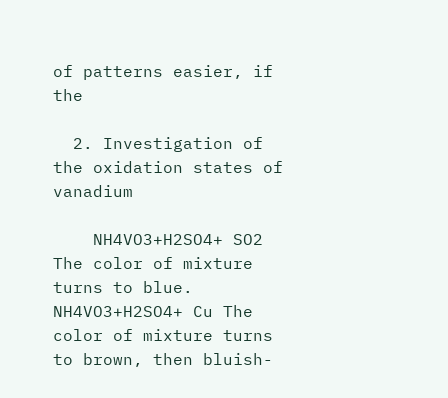of patterns easier, if the

  2. Investigation of the oxidation states of vanadium

    NH4VO3+H2SO4+ SO2 The color of mixture turns to blue. NH4VO3+H2SO4+ Cu The color of mixture turns to brown, then bluish-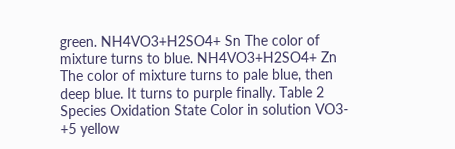green. NH4VO3+H2SO4+ Sn The color of mixture turns to blue. NH4VO3+H2SO4+ Zn The color of mixture turns to pale blue, then deep blue. It turns to purple finally. Table 2 Species Oxidation State Color in solution VO3- +5 yellow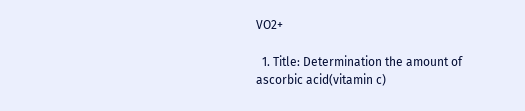VO2+

  1. Title: Determination the amount of ascorbic acid(vitamin c)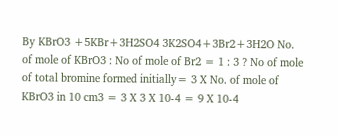By KBrO3 +5KBr+3H2SO4 3K2SO4+3Br2+3H2O No. of mole of KBrO3 : No of mole of Br2 = 1 : 3 ? No of mole of total bromine formed initially= 3 X No. of mole of KBrO3 in 10 cm3 = 3 X 3 X 10-4 = 9 X 10-4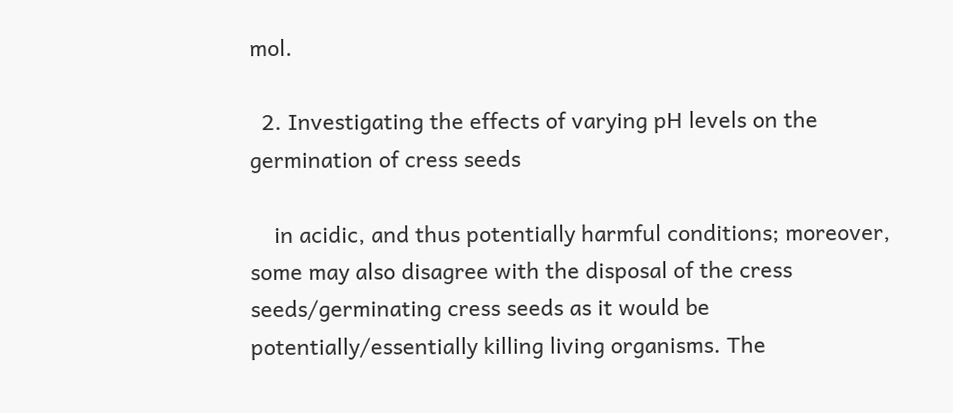mol.

  2. Investigating the effects of varying pH levels on the germination of cress seeds

    in acidic, and thus potentially harmful conditions; moreover, some may also disagree with the disposal of the cress seeds/germinating cress seeds as it would be potentially/essentially killing living organisms. The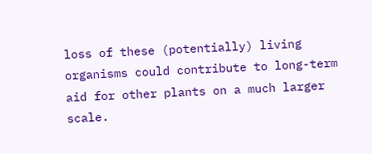loss of these (potentially) living organisms could contribute to long-term aid for other plants on a much larger scale.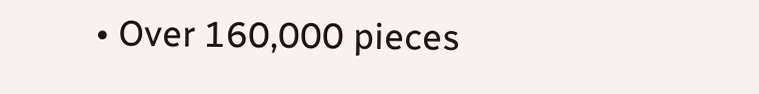• Over 160,000 pieces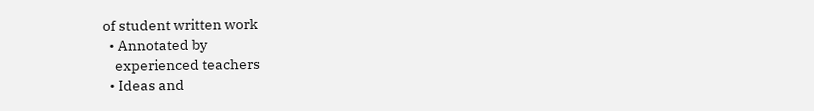of student written work
  • Annotated by
    experienced teachers
  • Ideas and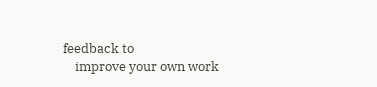feedback to
    improve your own work